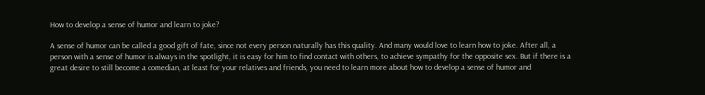How to develop a sense of humor and learn to joke?

A sense of humor can be called a good gift of fate, since not every person naturally has this quality. And many would love to learn how to joke. After all, a person with a sense of humor is always in the spotlight, it is easy for him to find contact with others, to achieve sympathy for the opposite sex. But if there is a great desire to still become a comedian, at least for your relatives and friends, you need to learn more about how to develop a sense of humor and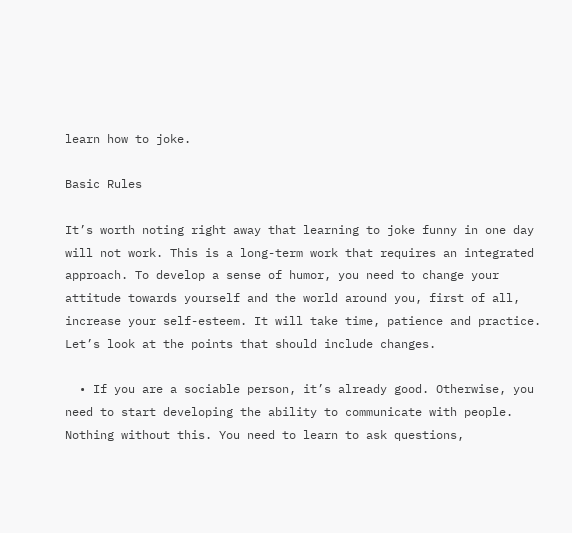learn how to joke.

Basic Rules

It’s worth noting right away that learning to joke funny in one day will not work. This is a long-term work that requires an integrated approach. To develop a sense of humor, you need to change your attitude towards yourself and the world around you, first of all, increase your self-esteem. It will take time, patience and practice. Let’s look at the points that should include changes.

  • If you are a sociable person, it’s already good. Otherwise, you need to start developing the ability to communicate with people. Nothing without this. You need to learn to ask questions,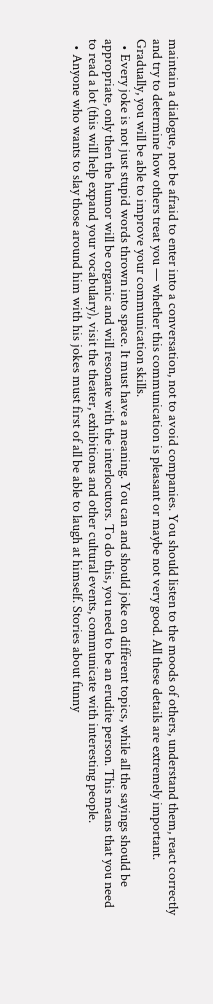maintain a dialogue, not be afraid to enter into a conversation, not to avoid companies. You should listen to the moods of others, understand them, react correctly and try to determine how others treat you — whether this communication is pleasant or maybe not very good. All these details are extremely important. Gradually, you will be able to improve your communication skills.
  • Every joke is not just stupid words thrown into space. It must have a meaning. You can and should joke on different topics, while all the sayings should be appropriate, only then the humor will be organic and will resonate with the interlocutors. To do this, you need to be an erudite person. This means that you need to read a lot (this will help expand your vocabulary), visit the theater, exhibitions and other cultural events, communicate with interesting people.
  • Anyone who wants to slay those around him with his jokes must first of all be able to laugh at himself. Stories about funny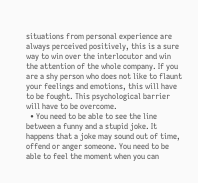situations from personal experience are always perceived positively, this is a sure way to win over the interlocutor and win the attention of the whole company. If you are a shy person who does not like to flaunt your feelings and emotions, this will have to be fought. This psychological barrier will have to be overcome.
  • You need to be able to see the line between a funny and a stupid joke. It happens that a joke may sound out of time, offend or anger someone. You need to be able to feel the moment when you can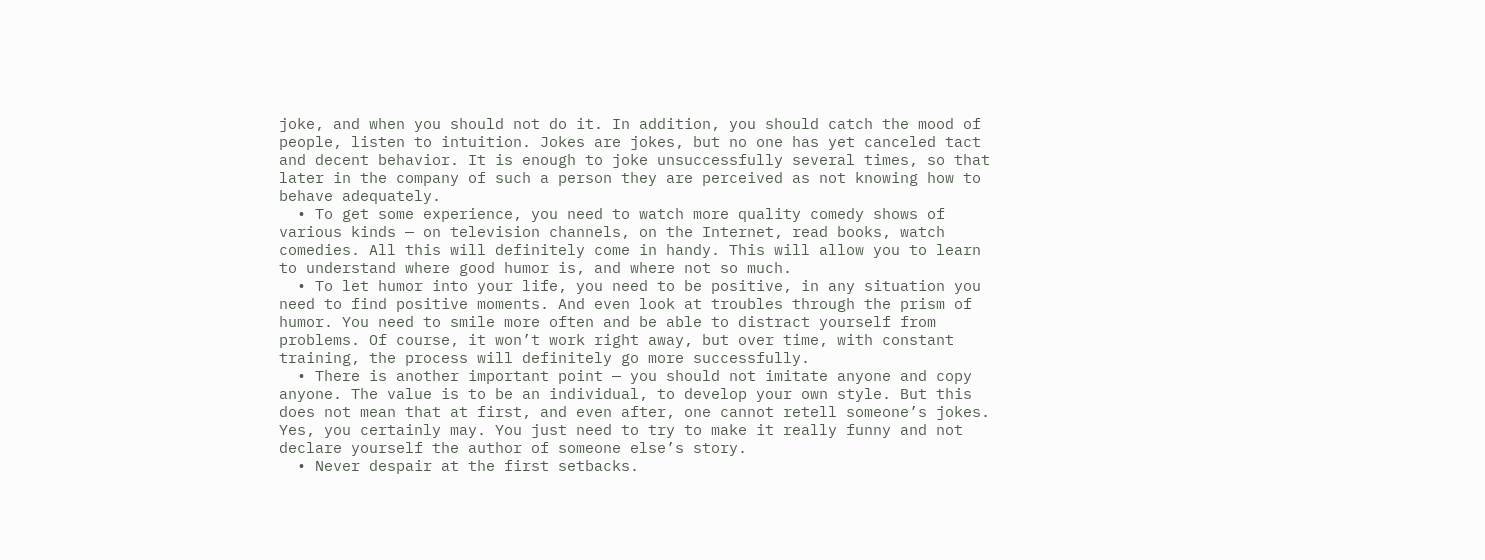joke, and when you should not do it. In addition, you should catch the mood of people, listen to intuition. Jokes are jokes, but no one has yet canceled tact and decent behavior. It is enough to joke unsuccessfully several times, so that later in the company of such a person they are perceived as not knowing how to behave adequately.
  • To get some experience, you need to watch more quality comedy shows of various kinds — on television channels, on the Internet, read books, watch comedies. All this will definitely come in handy. This will allow you to learn to understand where good humor is, and where not so much.
  • To let humor into your life, you need to be positive, in any situation you need to find positive moments. And even look at troubles through the prism of humor. You need to smile more often and be able to distract yourself from problems. Of course, it won’t work right away, but over time, with constant training, the process will definitely go more successfully.
  • There is another important point — you should not imitate anyone and copy anyone. The value is to be an individual, to develop your own style. But this does not mean that at first, and even after, one cannot retell someone’s jokes. Yes, you certainly may. You just need to try to make it really funny and not declare yourself the author of someone else’s story.
  • Never despair at the first setbacks.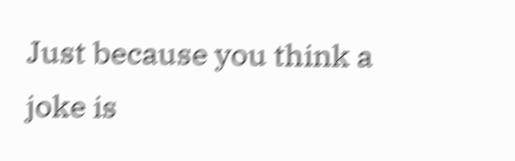Just because you think a joke is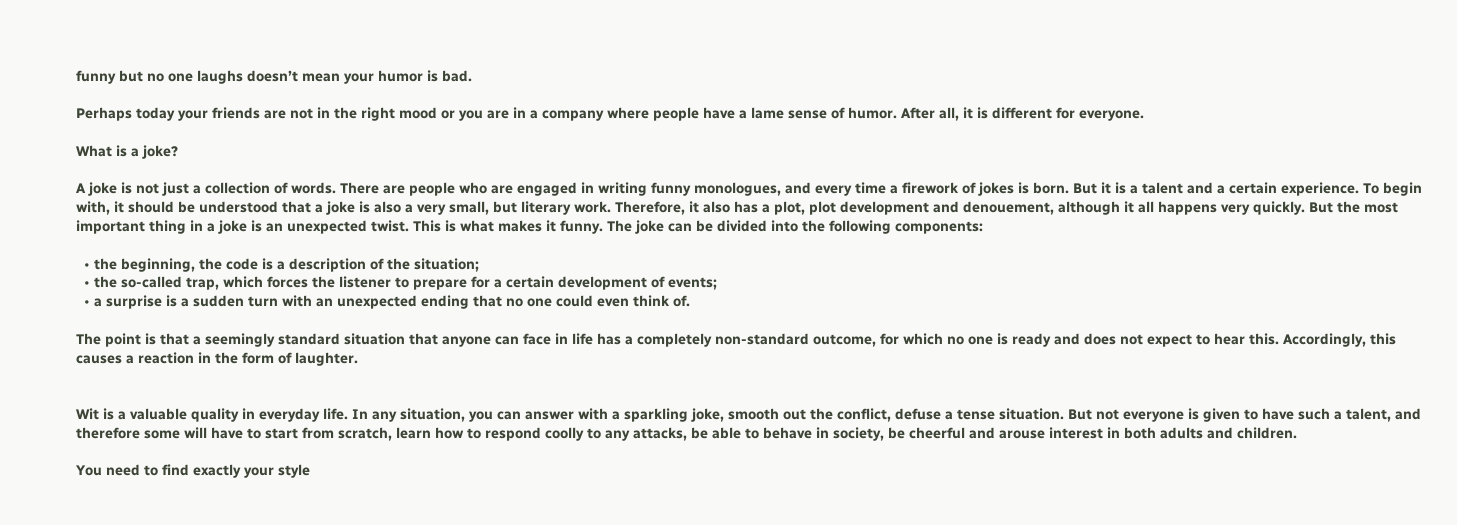funny but no one laughs doesn’t mean your humor is bad.

Perhaps today your friends are not in the right mood or you are in a company where people have a lame sense of humor. After all, it is different for everyone.

What is a joke?

A joke is not just a collection of words. There are people who are engaged in writing funny monologues, and every time a firework of jokes is born. But it is a talent and a certain experience. To begin with, it should be understood that a joke is also a very small, but literary work. Therefore, it also has a plot, plot development and denouement, although it all happens very quickly. But the most important thing in a joke is an unexpected twist. This is what makes it funny. The joke can be divided into the following components:

  • the beginning, the code is a description of the situation;
  • the so-called trap, which forces the listener to prepare for a certain development of events;
  • a surprise is a sudden turn with an unexpected ending that no one could even think of.

The point is that a seemingly standard situation that anyone can face in life has a completely non-standard outcome, for which no one is ready and does not expect to hear this. Accordingly, this causes a reaction in the form of laughter.


Wit is a valuable quality in everyday life. In any situation, you can answer with a sparkling joke, smooth out the conflict, defuse a tense situation. But not everyone is given to have such a talent, and therefore some will have to start from scratch, learn how to respond coolly to any attacks, be able to behave in society, be cheerful and arouse interest in both adults and children.

You need to find exactly your style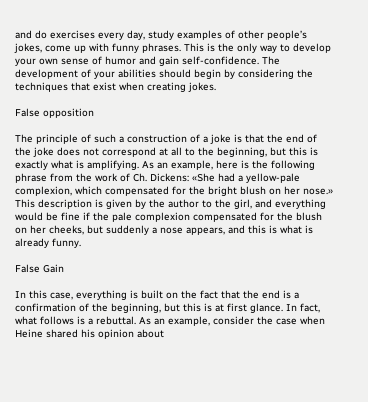and do exercises every day, study examples of other people’s jokes, come up with funny phrases. This is the only way to develop your own sense of humor and gain self-confidence. The development of your abilities should begin by considering the techniques that exist when creating jokes.

False opposition

The principle of such a construction of a joke is that the end of the joke does not correspond at all to the beginning, but this is exactly what is amplifying. As an example, here is the following phrase from the work of Ch. Dickens: «She had a yellow-pale complexion, which compensated for the bright blush on her nose.» This description is given by the author to the girl, and everything would be fine if the pale complexion compensated for the blush on her cheeks, but suddenly a nose appears, and this is what is already funny.

False Gain

In this case, everything is built on the fact that the end is a confirmation of the beginning, but this is at first glance. In fact, what follows is a rebuttal. As an example, consider the case when Heine shared his opinion about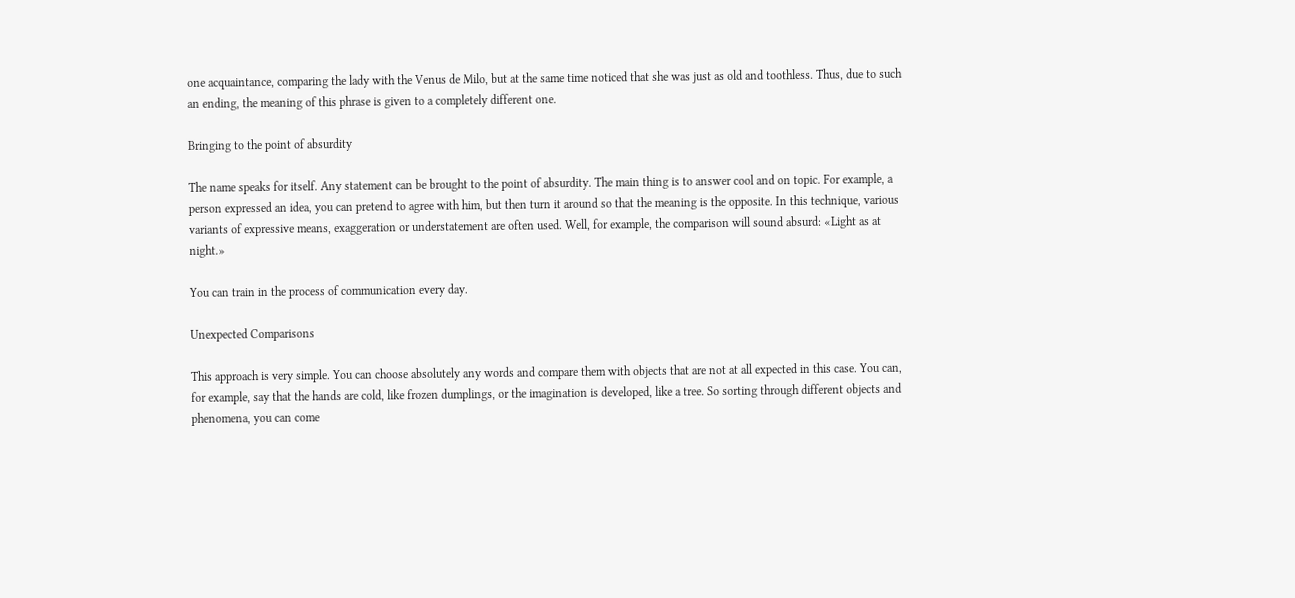one acquaintance, comparing the lady with the Venus de Milo, but at the same time noticed that she was just as old and toothless. Thus, due to such an ending, the meaning of this phrase is given to a completely different one.

Bringing to the point of absurdity

The name speaks for itself. Any statement can be brought to the point of absurdity. The main thing is to answer cool and on topic. For example, a person expressed an idea, you can pretend to agree with him, but then turn it around so that the meaning is the opposite. In this technique, various variants of expressive means, exaggeration or understatement are often used. Well, for example, the comparison will sound absurd: «Light as at night.»

You can train in the process of communication every day.

Unexpected Comparisons

This approach is very simple. You can choose absolutely any words and compare them with objects that are not at all expected in this case. You can, for example, say that the hands are cold, like frozen dumplings, or the imagination is developed, like a tree. So sorting through different objects and phenomena, you can come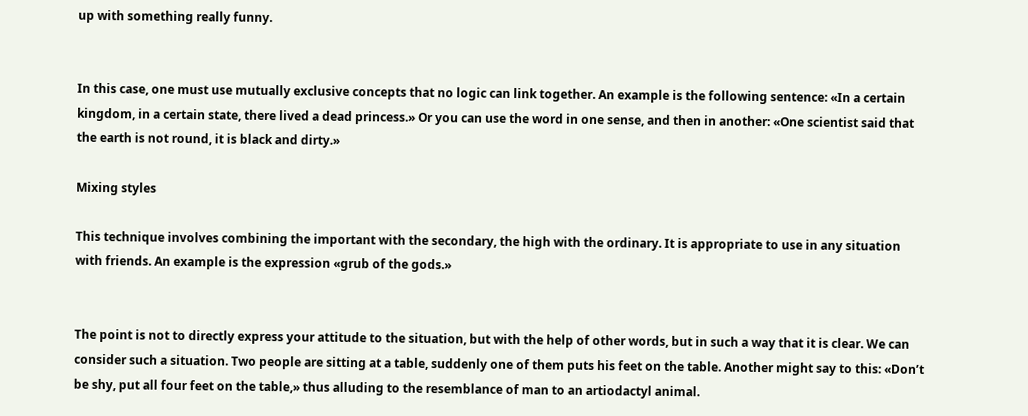up with something really funny.


In this case, one must use mutually exclusive concepts that no logic can link together. An example is the following sentence: «In a certain kingdom, in a certain state, there lived a dead princess.» Or you can use the word in one sense, and then in another: «One scientist said that the earth is not round, it is black and dirty.»

Mixing styles

This technique involves combining the important with the secondary, the high with the ordinary. It is appropriate to use in any situation with friends. An example is the expression «grub of the gods.»


The point is not to directly express your attitude to the situation, but with the help of other words, but in such a way that it is clear. We can consider such a situation. Two people are sitting at a table, suddenly one of them puts his feet on the table. Another might say to this: «Don’t be shy, put all four feet on the table,» thus alluding to the resemblance of man to an artiodactyl animal.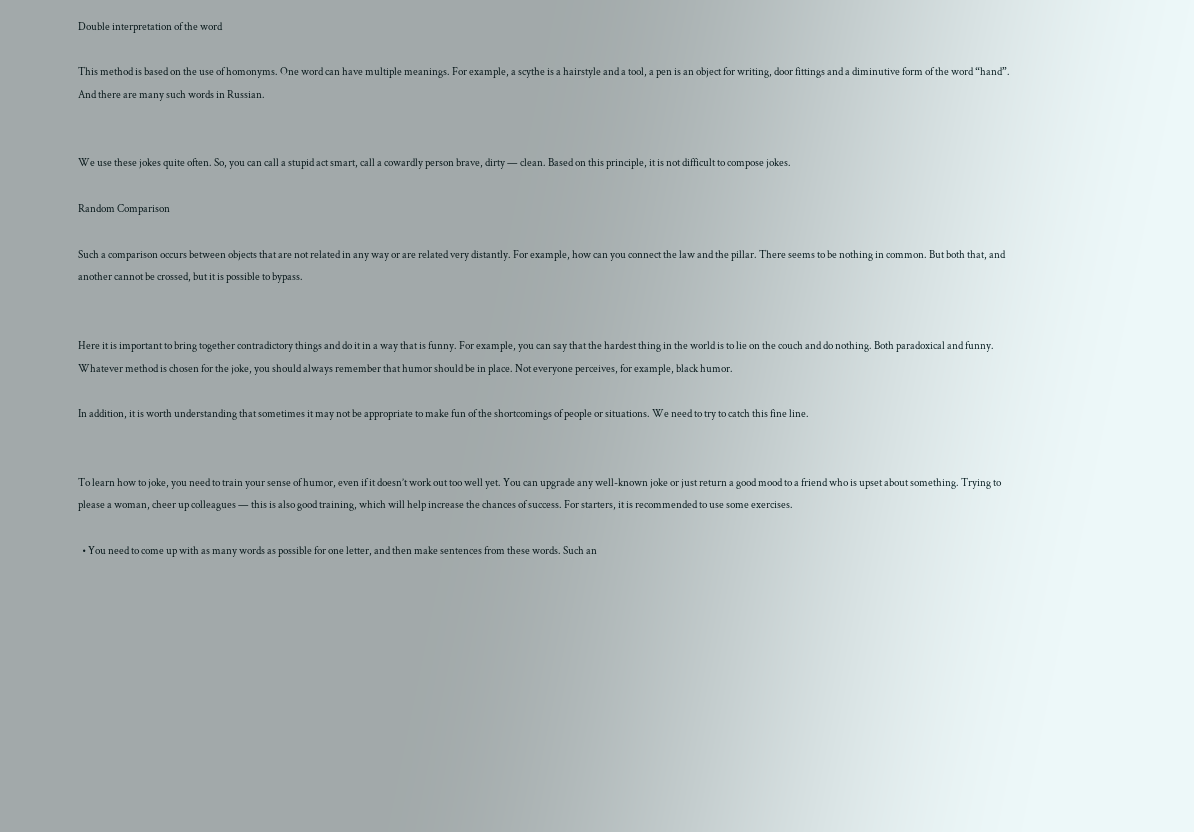Double interpretation of the word

This method is based on the use of homonyms. One word can have multiple meanings. For example, a scythe is a hairstyle and a tool, a pen is an object for writing, door fittings and a diminutive form of the word “hand”. And there are many such words in Russian.


We use these jokes quite often. So, you can call a stupid act smart, call a cowardly person brave, dirty — clean. Based on this principle, it is not difficult to compose jokes.

Random Comparison

Such a comparison occurs between objects that are not related in any way or are related very distantly. For example, how can you connect the law and the pillar. There seems to be nothing in common. But both that, and another cannot be crossed, but it is possible to bypass.


Here it is important to bring together contradictory things and do it in a way that is funny. For example, you can say that the hardest thing in the world is to lie on the couch and do nothing. Both paradoxical and funny. Whatever method is chosen for the joke, you should always remember that humor should be in place. Not everyone perceives, for example, black humor.

In addition, it is worth understanding that sometimes it may not be appropriate to make fun of the shortcomings of people or situations. We need to try to catch this fine line.


To learn how to joke, you need to train your sense of humor, even if it doesn’t work out too well yet. You can upgrade any well-known joke or just return a good mood to a friend who is upset about something. Trying to please a woman, cheer up colleagues — this is also good training, which will help increase the chances of success. For starters, it is recommended to use some exercises.

  • You need to come up with as many words as possible for one letter, and then make sentences from these words. Such an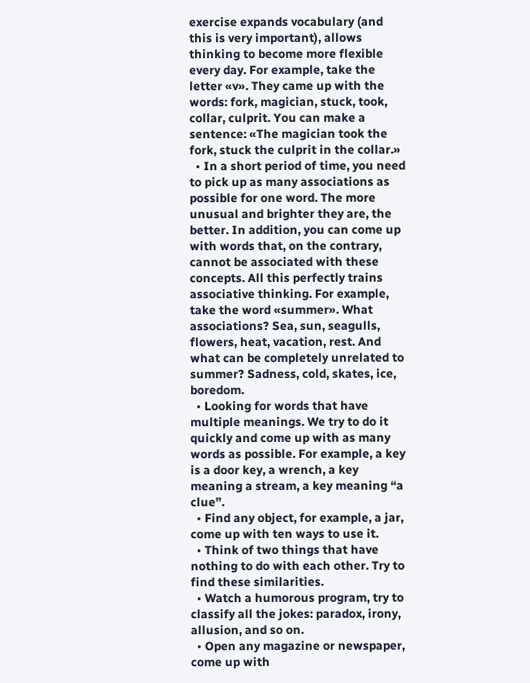exercise expands vocabulary (and this is very important), allows thinking to become more flexible every day. For example, take the letter «v». They came up with the words: fork, magician, stuck, took, collar, culprit. You can make a sentence: «The magician took the fork, stuck the culprit in the collar.»
  • In a short period of time, you need to pick up as many associations as possible for one word. The more unusual and brighter they are, the better. In addition, you can come up with words that, on the contrary, cannot be associated with these concepts. All this perfectly trains associative thinking. For example, take the word «summer». What associations? Sea, sun, seagulls, flowers, heat, vacation, rest. And what can be completely unrelated to summer? Sadness, cold, skates, ice, boredom.
  • Looking for words that have multiple meanings. We try to do it quickly and come up with as many words as possible. For example, a key is a door key, a wrench, a key meaning a stream, a key meaning “a clue”.
  • Find any object, for example, a jar, come up with ten ways to use it.
  • Think of two things that have nothing to do with each other. Try to find these similarities.
  • Watch a humorous program, try to classify all the jokes: paradox, irony, allusion, and so on.
  • Open any magazine or newspaper, come up with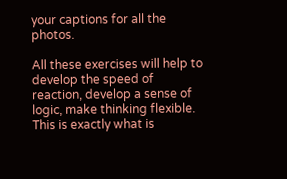your captions for all the photos.

All these exercises will help to develop the speed of reaction, develop a sense of logic, make thinking flexible. This is exactly what is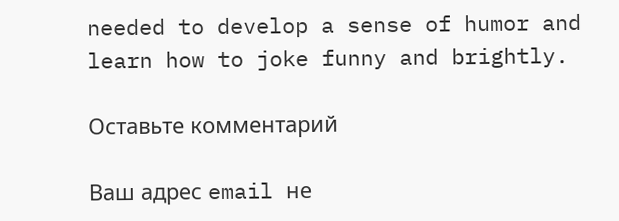needed to develop a sense of humor and learn how to joke funny and brightly.

Оставьте комментарий

Ваш адрес email не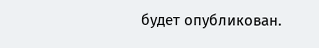будет опубликован.